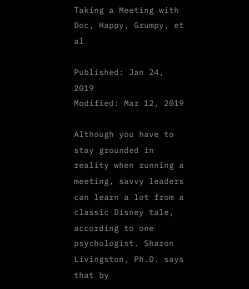Taking a Meeting with Doc, Happy, Grumpy, et al

Published: Jan 24, 2019
Modified: Mar 12, 2019

Although you have to stay grounded in reality when running a meeting, savvy leaders can learn a lot from a classic Disney tale, according to one psychologist. Sharon Livingston, Ph.D. says that by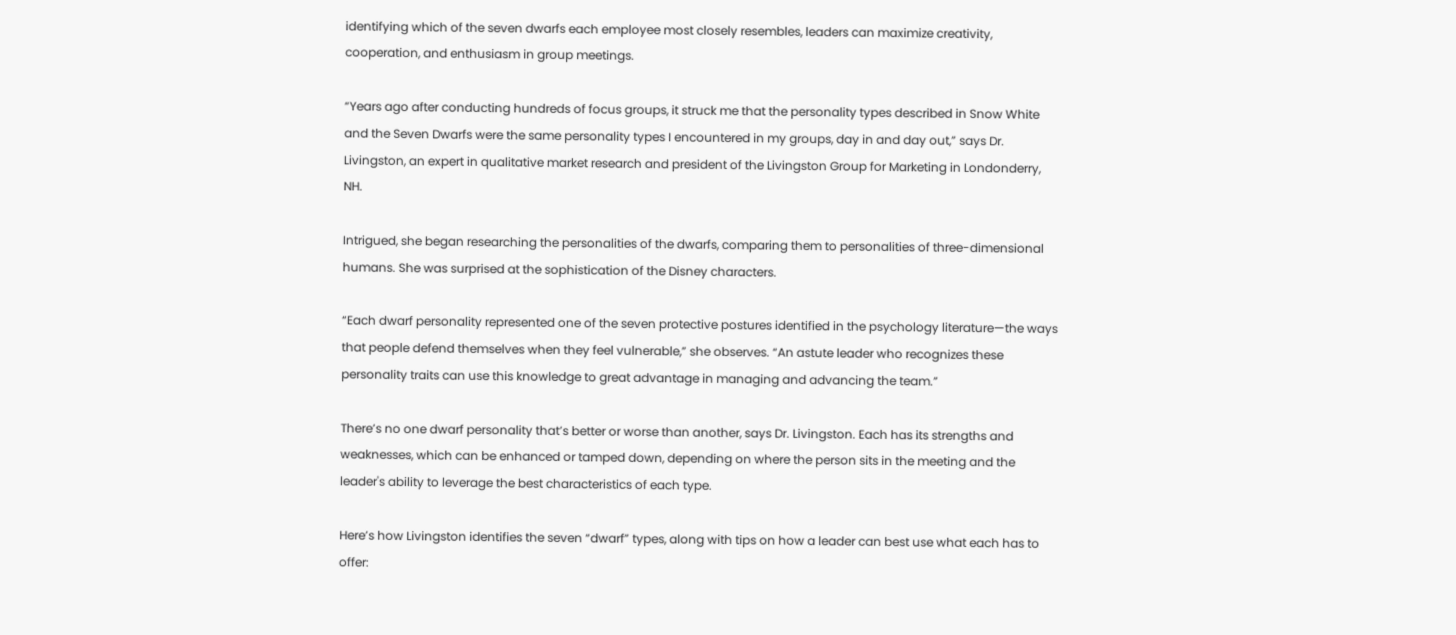identifying which of the seven dwarfs each employee most closely resembles, leaders can maximize creativity, cooperation, and enthusiasm in group meetings.

“Years ago after conducting hundreds of focus groups, it struck me that the personality types described in Snow White and the Seven Dwarfs were the same personality types I encountered in my groups, day in and day out,” says Dr. Livingston, an expert in qualitative market research and president of the Livingston Group for Marketing in Londonderry, NH.

Intrigued, she began researching the personalities of the dwarfs, comparing them to personalities of three-dimensional humans. She was surprised at the sophistication of the Disney characters.

“Each dwarf personality represented one of the seven protective postures identified in the psychology literature—the ways that people defend themselves when they feel vulnerable,” she observes. “An astute leader who recognizes these personality traits can use this knowledge to great advantage in managing and advancing the team.”

There’s no one dwarf personality that’s better or worse than another, says Dr. Livingston. Each has its strengths and weaknesses, which can be enhanced or tamped down, depending on where the person sits in the meeting and the leader's ability to leverage the best characteristics of each type.

Here’s how Livingston identifies the seven “dwarf” types, along with tips on how a leader can best use what each has to offer: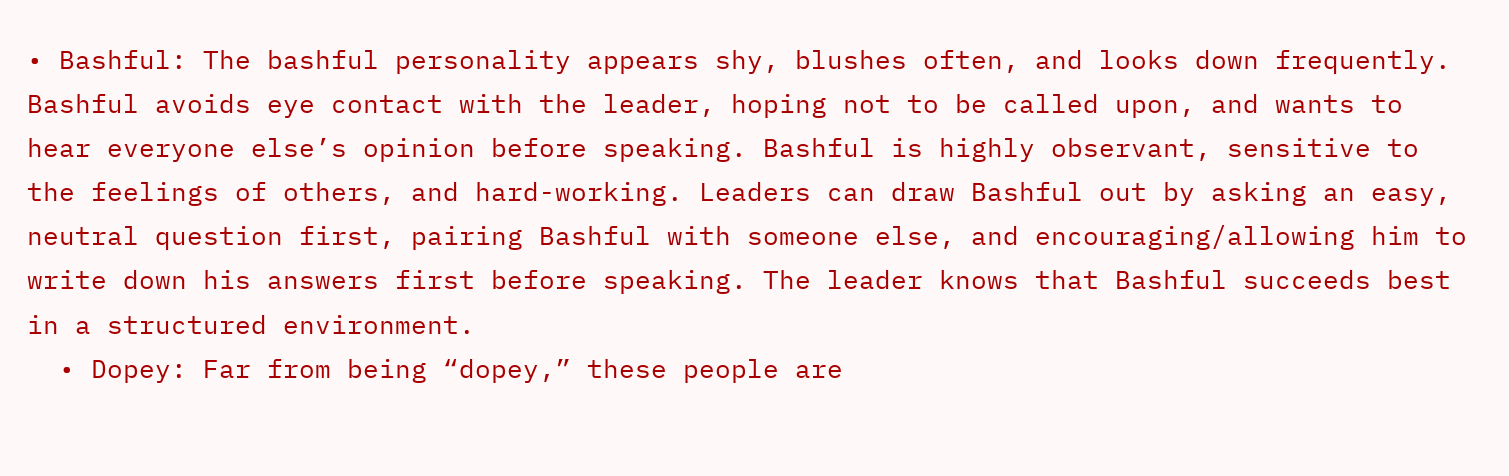• Bashful: The bashful personality appears shy, blushes often, and looks down frequently. Bashful avoids eye contact with the leader, hoping not to be called upon, and wants to hear everyone else’s opinion before speaking. Bashful is highly observant, sensitive to the feelings of others, and hard-working. Leaders can draw Bashful out by asking an easy, neutral question first, pairing Bashful with someone else, and encouraging/allowing him to write down his answers first before speaking. The leader knows that Bashful succeeds best in a structured environment.
  • Dopey: Far from being “dopey,” these people are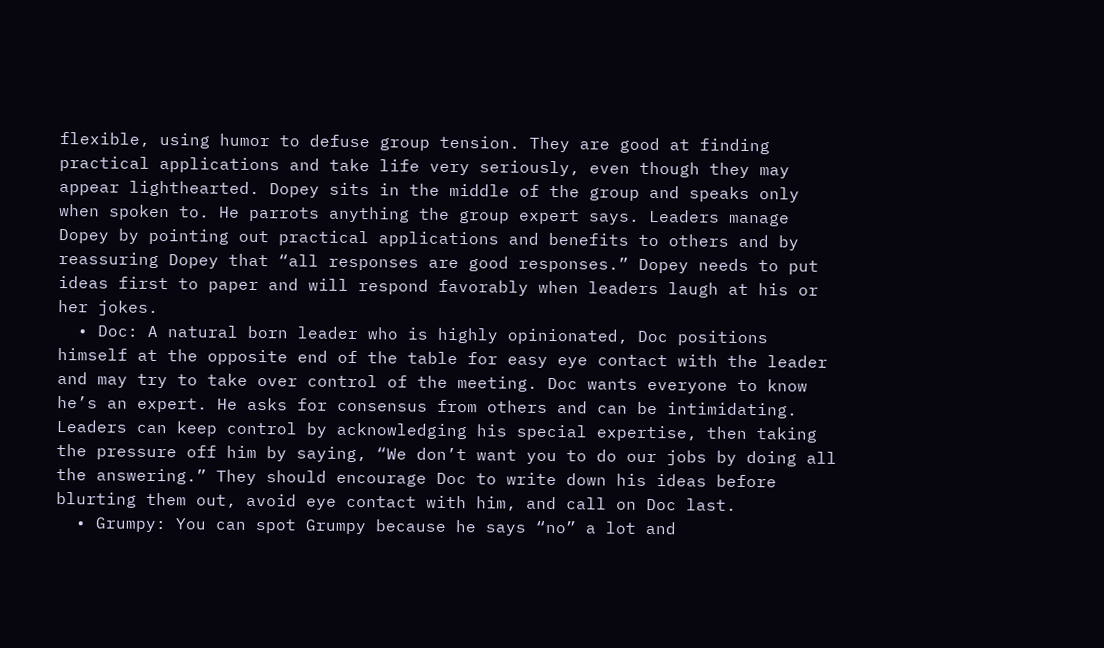flexible, using humor to defuse group tension. They are good at finding practical applications and take life very seriously, even though they may appear lighthearted. Dopey sits in the middle of the group and speaks only when spoken to. He parrots anything the group expert says. Leaders manage Dopey by pointing out practical applications and benefits to others and by reassuring Dopey that “all responses are good responses.” Dopey needs to put ideas first to paper and will respond favorably when leaders laugh at his or her jokes.
  • Doc: A natural born leader who is highly opinionated, Doc positions himself at the opposite end of the table for easy eye contact with the leader and may try to take over control of the meeting. Doc wants everyone to know he’s an expert. He asks for consensus from others and can be intimidating. Leaders can keep control by acknowledging his special expertise, then taking the pressure off him by saying, “We don’t want you to do our jobs by doing all the answering.” They should encourage Doc to write down his ideas before blurting them out, avoid eye contact with him, and call on Doc last.
  • Grumpy: You can spot Grumpy because he says “no” a lot and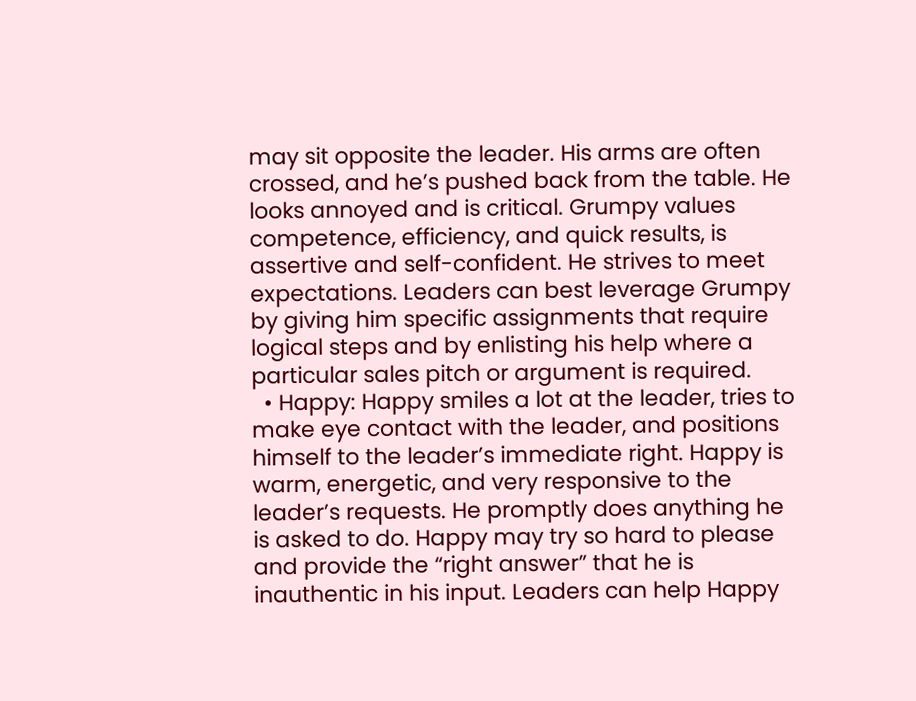may sit opposite the leader. His arms are often crossed, and he’s pushed back from the table. He looks annoyed and is critical. Grumpy values competence, efficiency, and quick results, is assertive and self-confident. He strives to meet expectations. Leaders can best leverage Grumpy by giving him specific assignments that require logical steps and by enlisting his help where a particular sales pitch or argument is required.
  • Happy: Happy smiles a lot at the leader, tries to make eye contact with the leader, and positions himself to the leader’s immediate right. Happy is warm, energetic, and very responsive to the leader’s requests. He promptly does anything he is asked to do. Happy may try so hard to please and provide the “right answer” that he is inauthentic in his input. Leaders can help Happy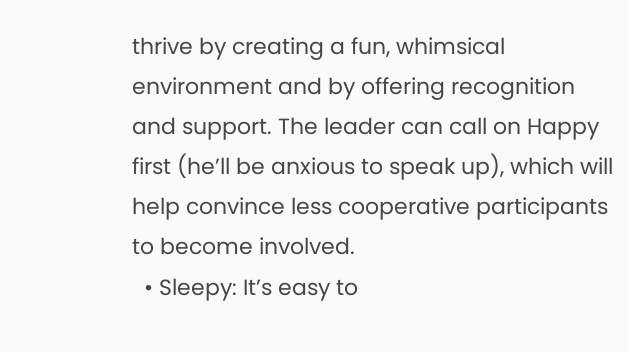thrive by creating a fun, whimsical environment and by offering recognition and support. The leader can call on Happy first (he’ll be anxious to speak up), which will help convince less cooperative participants to become involved.
  • Sleepy: It’s easy to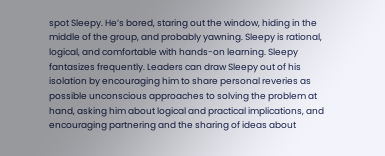spot Sleepy. He’s bored, staring out the window, hiding in the middle of the group, and probably yawning. Sleepy is rational, logical, and comfortable with hands-on learning. Sleepy fantasizes frequently. Leaders can draw Sleepy out of his isolation by encouraging him to share personal reveries as possible unconscious approaches to solving the problem at hand, asking him about logical and practical implications, and encouraging partnering and the sharing of ideas about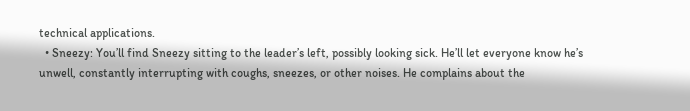technical applications.
  • Sneezy: You’ll find Sneezy sitting to the leader’s left, possibly looking sick. He’ll let everyone know he’s unwell, constantly interrupting with coughs, sneezes, or other noises. He complains about the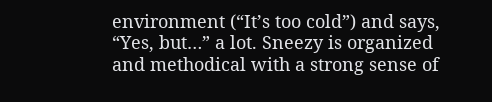environment (“It’s too cold”) and says, “Yes, but…” a lot. Sneezy is organized and methodical with a strong sense of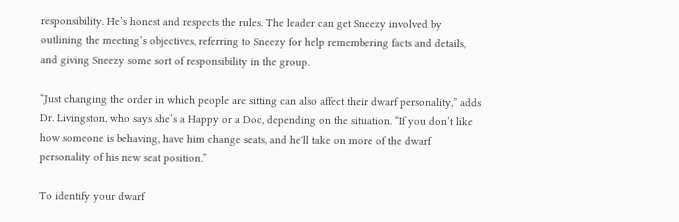responsibility. He’s honest and respects the rules. The leader can get Sneezy involved by outlining the meeting’s objectives, referring to Sneezy for help remembering facts and details, and giving Sneezy some sort of responsibility in the group.

“Just changing the order in which people are sitting can also affect their dwarf personality,” adds Dr. Livingston, who says she’s a Happy or a Doc, depending on the situation. “If you don’t like how someone is behaving, have him change seats, and he'll take on more of the dwarf personality of his new seat position.”

To identify your dwarf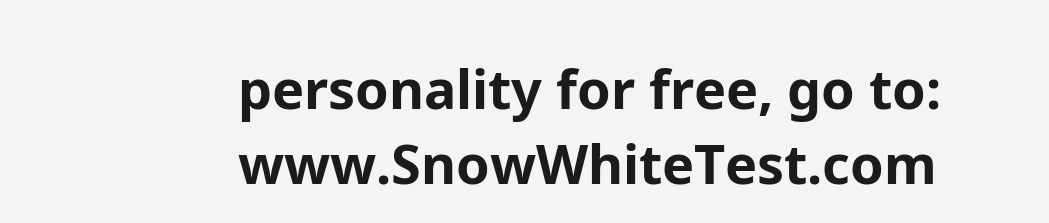personality for free, go to: www.SnowWhiteTest.com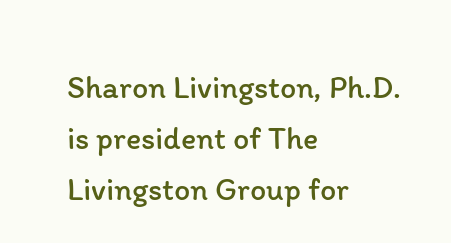Sharon Livingston, Ph.D. is president of The Livingston Group for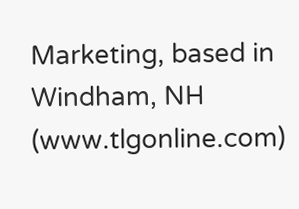Marketing, based in Windham, NH (www.tlgonline.com)